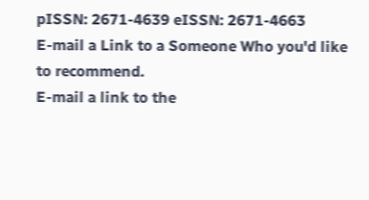pISSN: 2671-4639 eISSN: 2671-4663
E-mail a Link to a Someone Who you'd like to recommend.
E-mail a link to the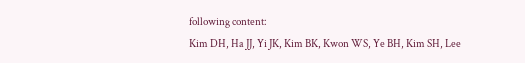following content:
Kim DH, Ha JJ, Yi JK, Kim BK, Kwon WS, Ye BH, Kim SH, Lee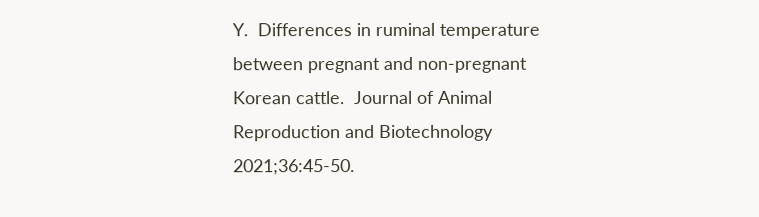Y.  Differences in ruminal temperature between pregnant and non-pregnant Korean cattle.  Journal of Animal Reproduction and Biotechnology 2021;36:45-50.